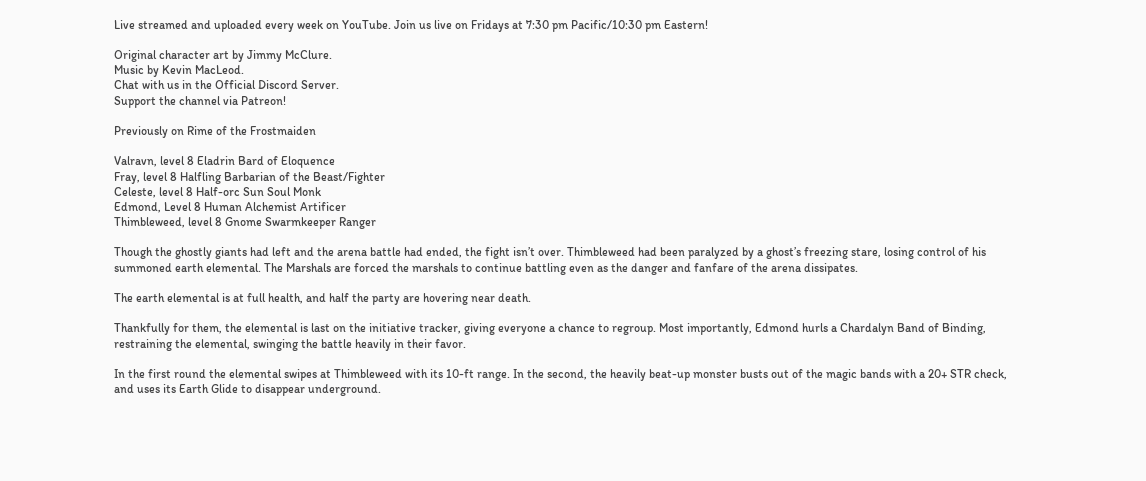Live streamed and uploaded every week on YouTube. Join us live on Fridays at 7:30 pm Pacific/10:30 pm Eastern!

Original character art by Jimmy McClure.
Music by Kevin MacLeod.
Chat with us in the Official Discord Server.
Support the channel via Patreon!

Previously on Rime of the Frostmaiden

Valravn, level 8 Eladrin Bard of Eloquence
Fray, level 8 Halfling Barbarian of the Beast/Fighter
Celeste, level 8 Half-orc Sun Soul Monk
Edmond, Level 8 Human Alchemist Artificer
Thimbleweed, level 8 Gnome Swarmkeeper Ranger

Though the ghostly giants had left and the arena battle had ended, the fight isn’t over. Thimbleweed had been paralyzed by a ghost’s freezing stare, losing control of his summoned earth elemental. The Marshals are forced the marshals to continue battling even as the danger and fanfare of the arena dissipates.

The earth elemental is at full health, and half the party are hovering near death.

Thankfully for them, the elemental is last on the initiative tracker, giving everyone a chance to regroup. Most importantly, Edmond hurls a Chardalyn Band of Binding, restraining the elemental, swinging the battle heavily in their favor.

In the first round the elemental swipes at Thimbleweed with its 10-ft range. In the second, the heavily beat-up monster busts out of the magic bands with a 20+ STR check, and uses its Earth Glide to disappear underground.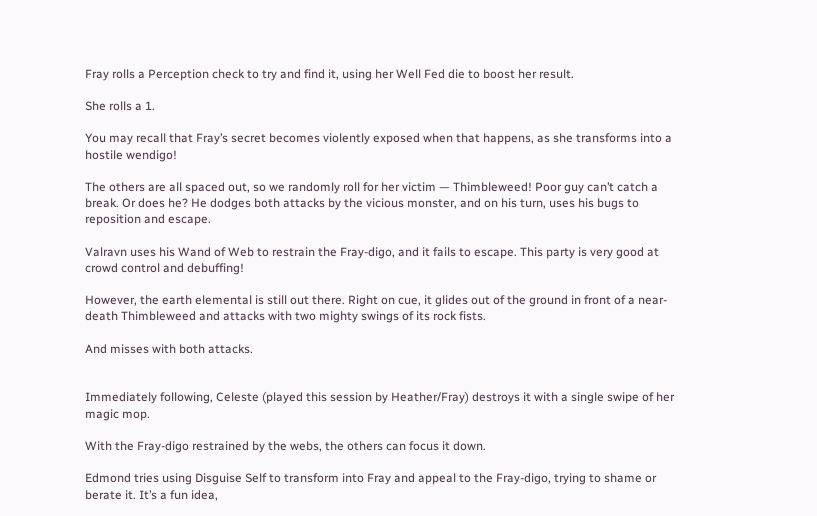Fray rolls a Perception check to try and find it, using her Well Fed die to boost her result.

She rolls a 1.

You may recall that Fray’s secret becomes violently exposed when that happens, as she transforms into a hostile wendigo!

The others are all spaced out, so we randomly roll for her victim — Thimbleweed! Poor guy can’t catch a break. Or does he? He dodges both attacks by the vicious monster, and on his turn, uses his bugs to reposition and escape.

Valravn uses his Wand of Web to restrain the Fray-digo, and it fails to escape. This party is very good at crowd control and debuffing!

However, the earth elemental is still out there. Right on cue, it glides out of the ground in front of a near-death Thimbleweed and attacks with two mighty swings of its rock fists.

And misses with both attacks.


Immediately following, Celeste (played this session by Heather/Fray) destroys it with a single swipe of her magic mop.

With the Fray-digo restrained by the webs, the others can focus it down.

Edmond tries using Disguise Self to transform into Fray and appeal to the Fray-digo, trying to shame or berate it. It’s a fun idea,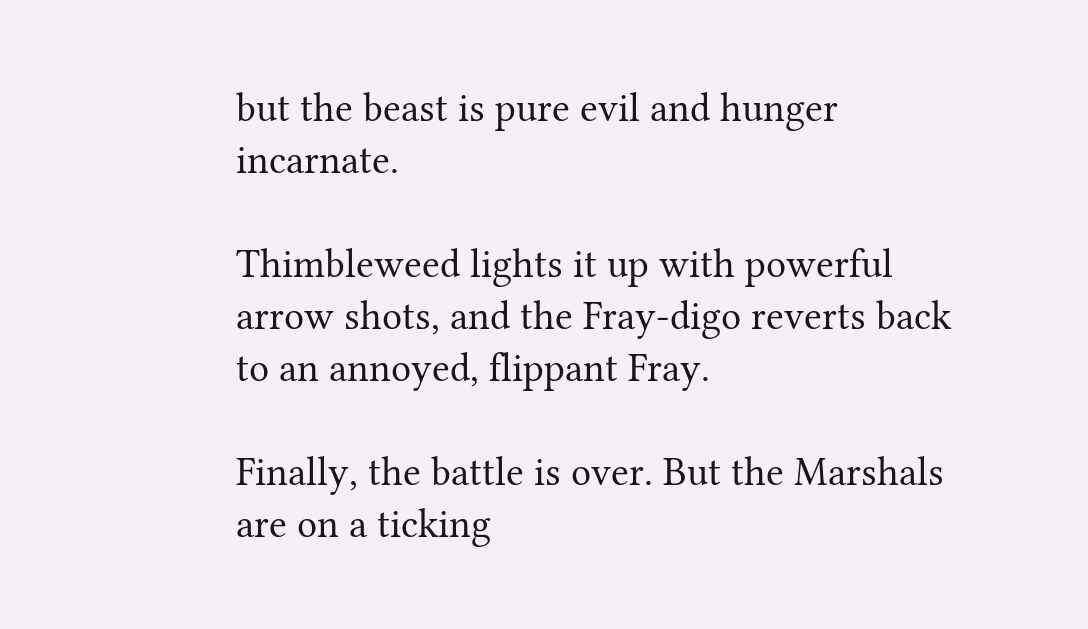but the beast is pure evil and hunger incarnate.

Thimbleweed lights it up with powerful arrow shots, and the Fray-digo reverts back to an annoyed, flippant Fray.

Finally, the battle is over. But the Marshals are on a ticking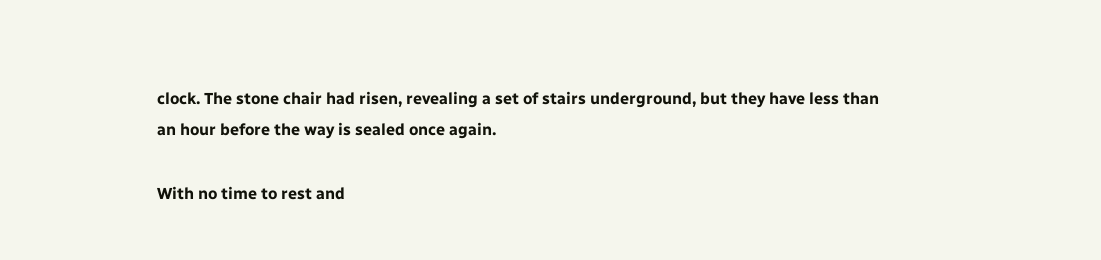clock. The stone chair had risen, revealing a set of stairs underground, but they have less than an hour before the way is sealed once again.

With no time to rest and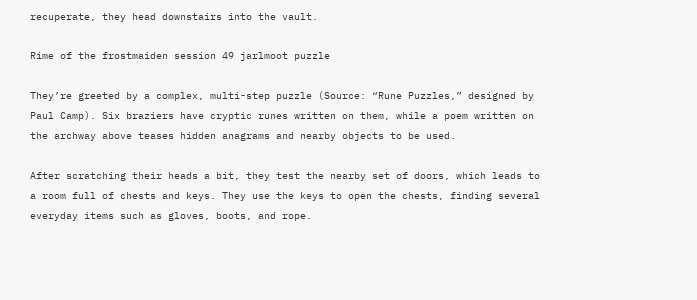recuperate, they head downstairs into the vault.

Rime of the frostmaiden session 49 jarlmoot puzzle

They’re greeted by a complex, multi-step puzzle (Source: “Rune Puzzles,” designed by Paul Camp). Six braziers have cryptic runes written on them, while a poem written on the archway above teases hidden anagrams and nearby objects to be used.

After scratching their heads a bit, they test the nearby set of doors, which leads to a room full of chests and keys. They use the keys to open the chests, finding several everyday items such as gloves, boots, and rope.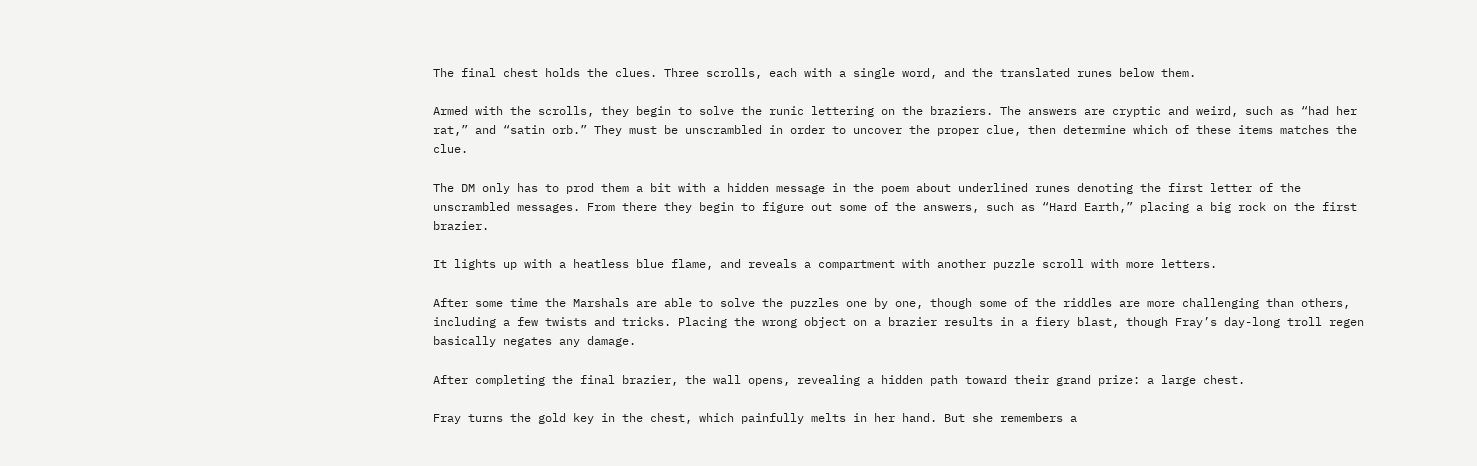The final chest holds the clues. Three scrolls, each with a single word, and the translated runes below them.

Armed with the scrolls, they begin to solve the runic lettering on the braziers. The answers are cryptic and weird, such as “had her rat,” and “satin orb.” They must be unscrambled in order to uncover the proper clue, then determine which of these items matches the clue.

The DM only has to prod them a bit with a hidden message in the poem about underlined runes denoting the first letter of the unscrambled messages. From there they begin to figure out some of the answers, such as “Hard Earth,” placing a big rock on the first brazier.

It lights up with a heatless blue flame, and reveals a compartment with another puzzle scroll with more letters.

After some time the Marshals are able to solve the puzzles one by one, though some of the riddles are more challenging than others, including a few twists and tricks. Placing the wrong object on a brazier results in a fiery blast, though Fray’s day-long troll regen basically negates any damage.

After completing the final brazier, the wall opens, revealing a hidden path toward their grand prize: a large chest.

Fray turns the gold key in the chest, which painfully melts in her hand. But she remembers a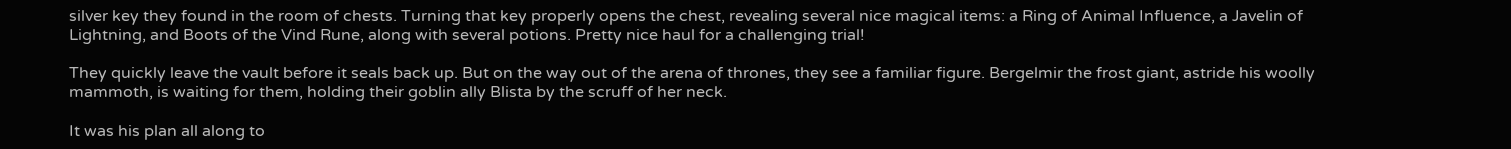silver key they found in the room of chests. Turning that key properly opens the chest, revealing several nice magical items: a Ring of Animal Influence, a Javelin of Lightning, and Boots of the Vind Rune, along with several potions. Pretty nice haul for a challenging trial!

They quickly leave the vault before it seals back up. But on the way out of the arena of thrones, they see a familiar figure. Bergelmir the frost giant, astride his woolly mammoth, is waiting for them, holding their goblin ally Blista by the scruff of her neck.

It was his plan all along to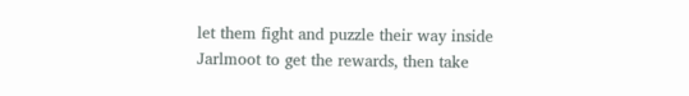let them fight and puzzle their way inside Jarlmoot to get the rewards, then take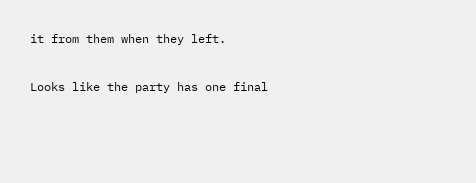it from them when they left.

Looks like the party has one final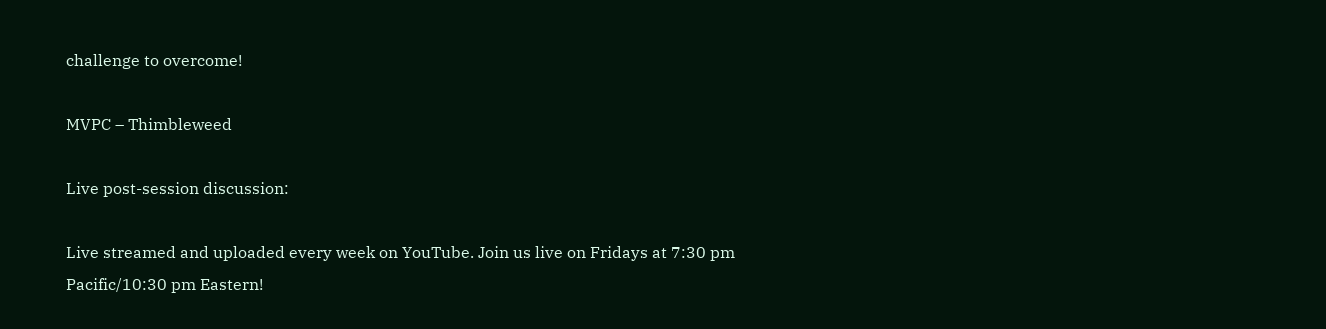challenge to overcome!

MVPC – Thimbleweed

Live post-session discussion:

Live streamed and uploaded every week on YouTube. Join us live on Fridays at 7:30 pm Pacific/10:30 pm Eastern!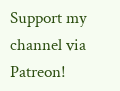Support my channel via Patreon!